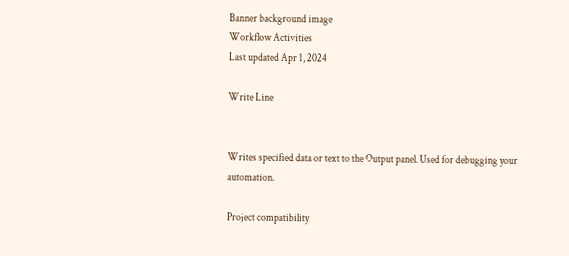Banner background image
Workflow Activities
Last updated Apr 1, 2024

Write Line


Writes specified data or text to the Output panel. Used for debugging your automation.

Project compatibility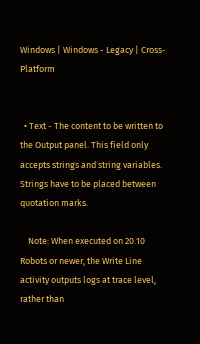Windows | Windows - Legacy | Cross-Platform


  • Text - The content to be written to the Output panel. This field only accepts strings and string variables. Strings have to be placed between quotation marks.

    Note: When executed on 20.10 Robots or newer, the Write Line activity outputs logs at trace level, rather than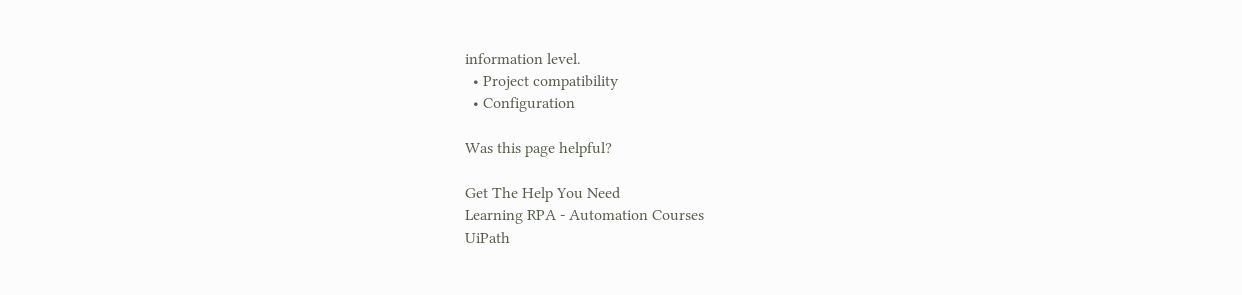information level.
  • Project compatibility
  • Configuration

Was this page helpful?

Get The Help You Need
Learning RPA - Automation Courses
UiPath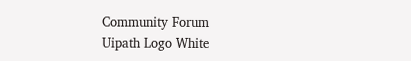Community Forum
Uipath Logo White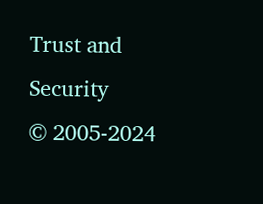Trust and Security
© 2005-2024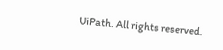UiPath. All rights reserved.